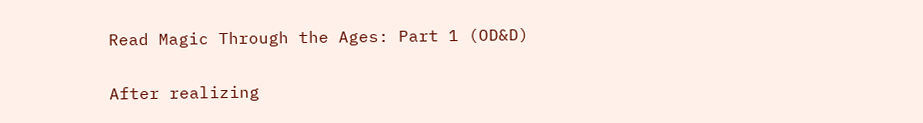Read Magic Through the Ages: Part 1 (OD&D)

After realizing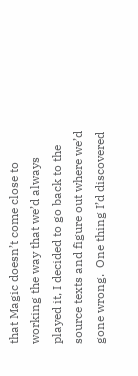that Magic doesn’t come close to working the way that we’d always played it, I decided to go back to the source texts and figure out where we’d gone wrong.  One thing I’d discovered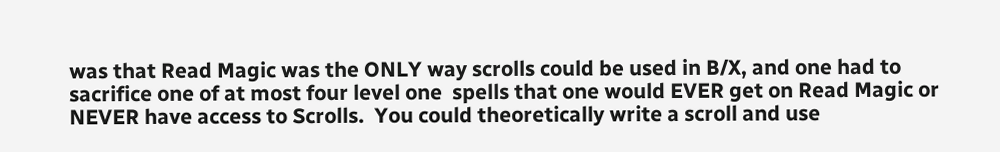was that Read Magic was the ONLY way scrolls could be used in B/X, and one had to sacrifice one of at most four level one  spells that one would EVER get on Read Magic or NEVER have access to Scrolls.  You could theoretically write a scroll and use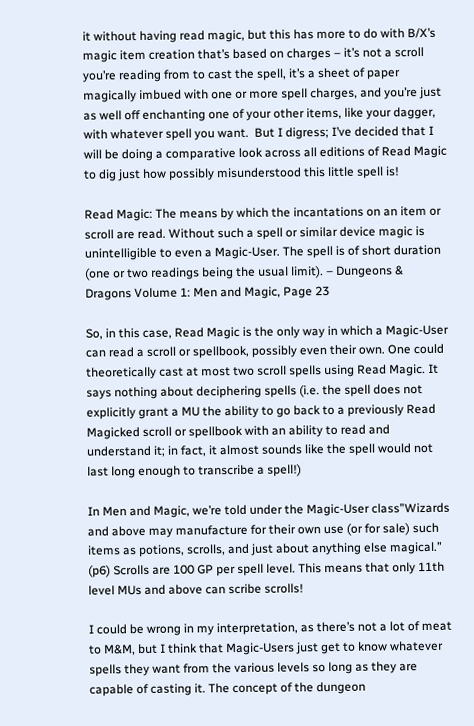it without having read magic, but this has more to do with B/X’s magic item creation that’s based on charges – it’s not a scroll you’re reading from to cast the spell, it’s a sheet of paper magically imbued with one or more spell charges, and you’re just as well off enchanting one of your other items, like your dagger, with whatever spell you want.  But I digress; I’ve decided that I will be doing a comparative look across all editions of Read Magic to dig just how possibly misunderstood this little spell is!

Read Magic: The means by which the incantations on an item or scroll are read. Without such a spell or similar device magic is unintelligible to even a Magic-User. The spell is of short duration (one or two readings being the usual limit). – Dungeons & Dragons Volume 1: Men and Magic, Page 23

So, in this case, Read Magic is the only way in which a Magic-User can read a scroll or spellbook, possibly even their own. One could theoretically cast at most two scroll spells using Read Magic. It says nothing about deciphering spells (i.e. the spell does not explicitly grant a MU the ability to go back to a previously Read Magicked scroll or spellbook with an ability to read and understand it; in fact, it almost sounds like the spell would not last long enough to transcribe a spell!)

In Men and Magic, we’re told under the Magic-User class”Wizards and above may manufacture for their own use (or for sale) such items as potions, scrolls, and just about anything else magical.” (p6) Scrolls are 100 GP per spell level. This means that only 11th level MUs and above can scribe scrolls!

I could be wrong in my interpretation, as there’s not a lot of meat to M&M, but I think that Magic-Users just get to know whatever spells they want from the various levels so long as they are capable of casting it. The concept of the dungeon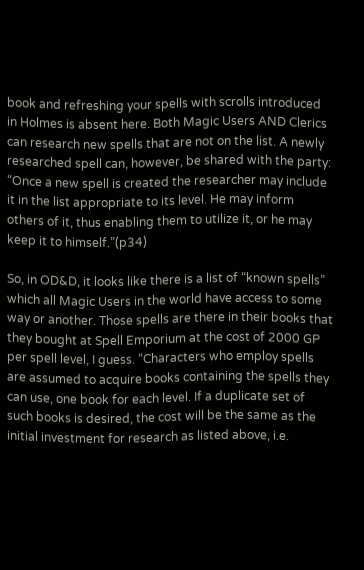book and refreshing your spells with scrolls introduced in Holmes is absent here. Both Magic Users AND Clerics can research new spells that are not on the list. A newly researched spell can, however, be shared with the party: “Once a new spell is created the researcher may include it in the list appropriate to its level. He may inform others of it, thus enabling them to utilize it, or he may keep it to himself.”(p34)

So, in OD&D, it looks like there is a list of “known spells” which all Magic Users in the world have access to some way or another. Those spells are there in their books that they bought at Spell Emporium at the cost of 2000 GP per spell level, I guess. “Characters who employ spells are assumed to acquire books containing the spells they can use, one book for each level. If a duplicate set of such books is desired, the cost will be the same as the initial investment for research as listed above, i.e.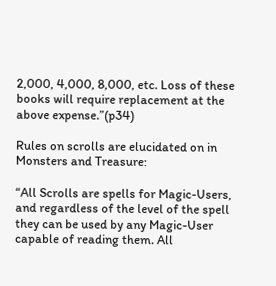2,000, 4,000, 8,000, etc. Loss of these books will require replacement at the above expense.”(p34)

Rules on scrolls are elucidated on in Monsters and Treasure:

“All Scrolls are spells for Magic-Users, and regardless of the level of the spell they can be used by any Magic-User capable of reading them. All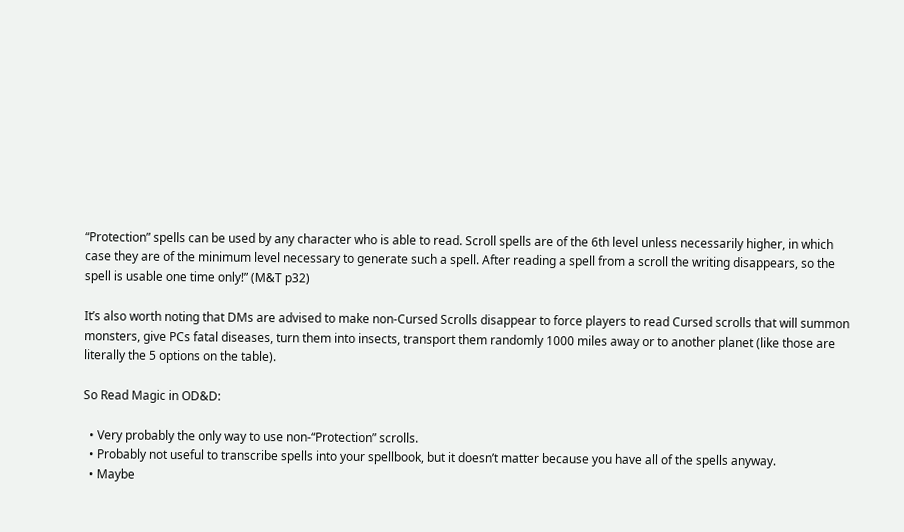“Protection” spells can be used by any character who is able to read. Scroll spells are of the 6th level unless necessarily higher, in which case they are of the minimum level necessary to generate such a spell. After reading a spell from a scroll the writing disappears, so the spell is usable one time only!” (M&T p32)

It’s also worth noting that DMs are advised to make non-Cursed Scrolls disappear to force players to read Cursed scrolls that will summon monsters, give PCs fatal diseases, turn them into insects, transport them randomly 1000 miles away or to another planet (like those are literally the 5 options on the table).

So Read Magic in OD&D:

  • Very probably the only way to use non-“Protection” scrolls.
  • Probably not useful to transcribe spells into your spellbook, but it doesn’t matter because you have all of the spells anyway.
  • Maybe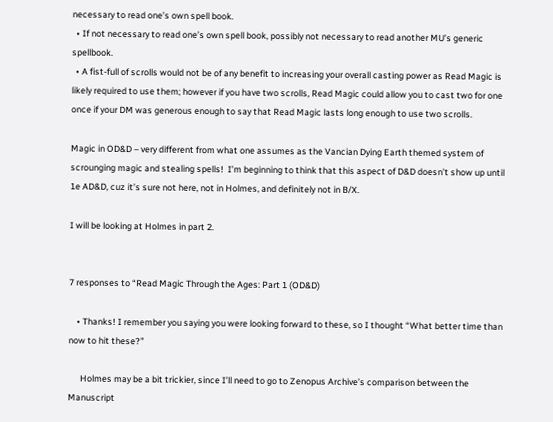necessary to read one’s own spell book.
  • If not necessary to read one’s own spell book, possibly not necessary to read another MU’s generic spellbook.
  • A fist-full of scrolls would not be of any benefit to increasing your overall casting power as Read Magic is likely required to use them; however if you have two scrolls, Read Magic could allow you to cast two for one once if your DM was generous enough to say that Read Magic lasts long enough to use two scrolls.

Magic in OD&D – very different from what one assumes as the Vancian Dying Earth themed system of scrounging magic and stealing spells!  I’m beginning to think that this aspect of D&D doesn’t show up until 1e AD&D, cuz it’s sure not here, not in Holmes, and definitely not in B/X.

I will be looking at Holmes in part 2.


7 responses to “Read Magic Through the Ages: Part 1 (OD&D)

    • Thanks! I remember you saying you were looking forward to these, so I thought “What better time than now to hit these?”

      Holmes may be a bit trickier, since I’ll need to go to Zenopus Archive’s comparison between the Manuscript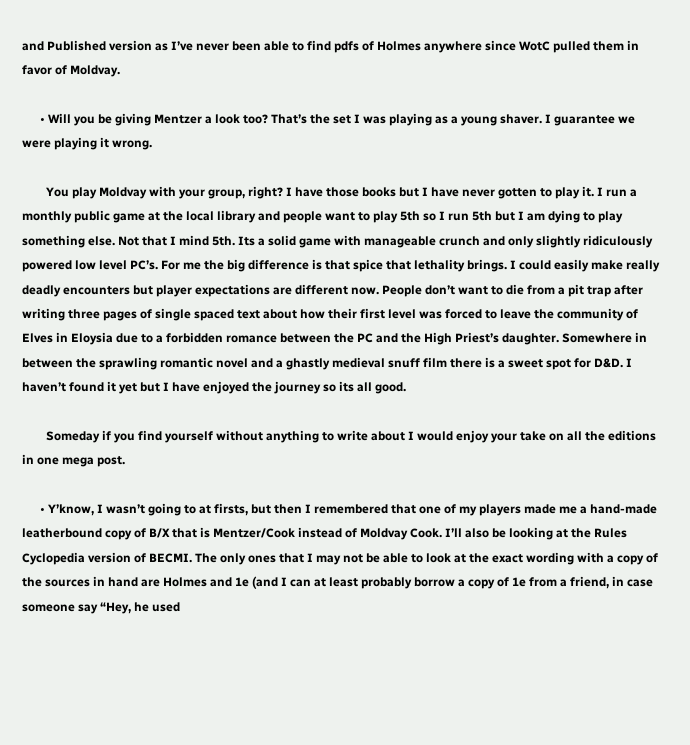and Published version as I’ve never been able to find pdfs of Holmes anywhere since WotC pulled them in favor of Moldvay.

      • Will you be giving Mentzer a look too? That’s the set I was playing as a young shaver. I guarantee we were playing it wrong.

        You play Moldvay with your group, right? I have those books but I have never gotten to play it. I run a monthly public game at the local library and people want to play 5th so I run 5th but I am dying to play something else. Not that I mind 5th. Its a solid game with manageable crunch and only slightly ridiculously powered low level PC’s. For me the big difference is that spice that lethality brings. I could easily make really deadly encounters but player expectations are different now. People don’t want to die from a pit trap after writing three pages of single spaced text about how their first level was forced to leave the community of Elves in Eloysia due to a forbidden romance between the PC and the High Priest’s daughter. Somewhere in between the sprawling romantic novel and a ghastly medieval snuff film there is a sweet spot for D&D. I haven’t found it yet but I have enjoyed the journey so its all good.

        Someday if you find yourself without anything to write about I would enjoy your take on all the editions in one mega post.

      • Y’know, I wasn’t going to at firsts, but then I remembered that one of my players made me a hand-made leatherbound copy of B/X that is Mentzer/Cook instead of Moldvay Cook. I’ll also be looking at the Rules Cyclopedia version of BECMI. The only ones that I may not be able to look at the exact wording with a copy of the sources in hand are Holmes and 1e (and I can at least probably borrow a copy of 1e from a friend, in case someone say “Hey, he used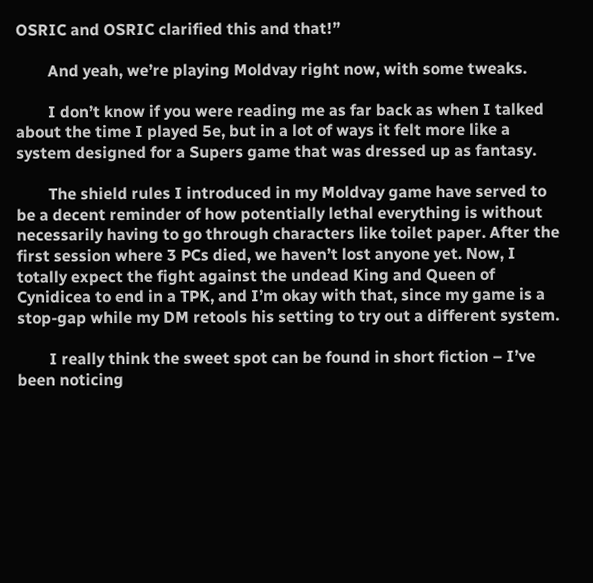OSRIC and OSRIC clarified this and that!”

        And yeah, we’re playing Moldvay right now, with some tweaks.

        I don’t know if you were reading me as far back as when I talked about the time I played 5e, but in a lot of ways it felt more like a system designed for a Supers game that was dressed up as fantasy.

        The shield rules I introduced in my Moldvay game have served to be a decent reminder of how potentially lethal everything is without necessarily having to go through characters like toilet paper. After the first session where 3 PCs died, we haven’t lost anyone yet. Now, I totally expect the fight against the undead King and Queen of Cynidicea to end in a TPK, and I’m okay with that, since my game is a stop-gap while my DM retools his setting to try out a different system.

        I really think the sweet spot can be found in short fiction – I’ve been noticing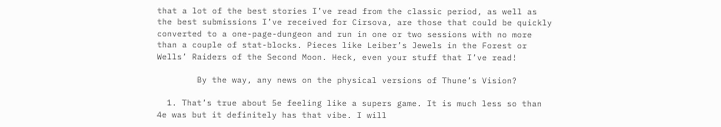that a lot of the best stories I’ve read from the classic period, as well as the best submissions I’ve received for Cirsova, are those that could be quickly converted to a one-page-dungeon and run in one or two sessions with no more than a couple of stat-blocks. Pieces like Leiber’s Jewels in the Forest or Wells’ Raiders of the Second Moon. Heck, even your stuff that I’ve read!

        By the way, any news on the physical versions of Thune’s Vision?

  1. That’s true about 5e feeling like a supers game. It is much less so than 4e was but it definitely has that vibe. I will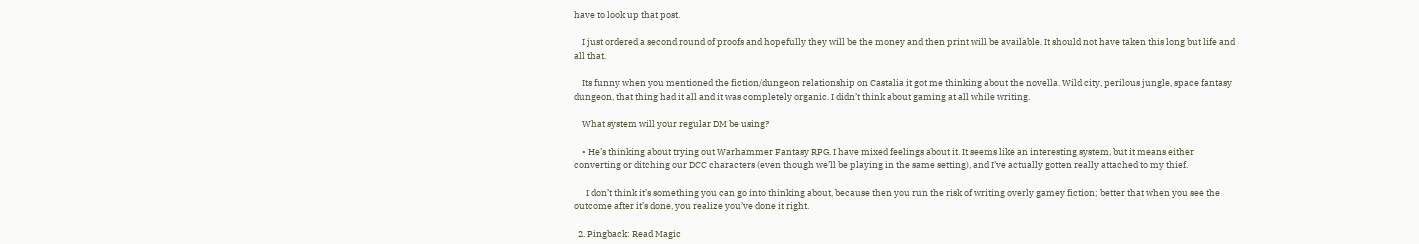have to look up that post.

    I just ordered a second round of proofs and hopefully they will be the money and then print will be available. It should not have taken this long but life and all that.

    Its funny when you mentioned the fiction/dungeon relationship on Castalia it got me thinking about the novella. Wild city, perilous jungle, space fantasy dungeon, that thing had it all and it was completely organic. I didn’t think about gaming at all while writing.

    What system will your regular DM be using?

    • He’s thinking about trying out Warhammer Fantasy RPG. I have mixed feelings about it. It seems like an interesting system, but it means either converting or ditching our DCC characters (even though we’ll be playing in the same setting), and I’ve actually gotten really attached to my thief.

      I don’t think it’s something you can go into thinking about, because then you run the risk of writing overly gamey fiction; better that when you see the outcome after it’s done, you realize you’ve done it right.

  2. Pingback: Read Magic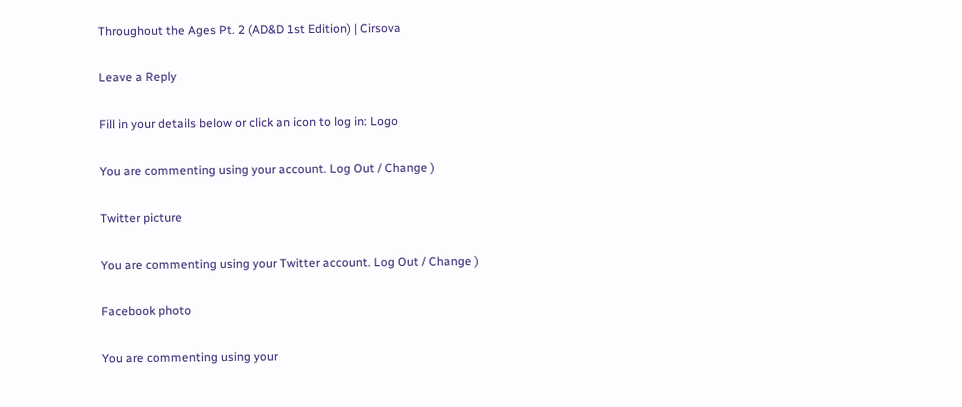Throughout the Ages Pt. 2 (AD&D 1st Edition) | Cirsova

Leave a Reply

Fill in your details below or click an icon to log in: Logo

You are commenting using your account. Log Out / Change )

Twitter picture

You are commenting using your Twitter account. Log Out / Change )

Facebook photo

You are commenting using your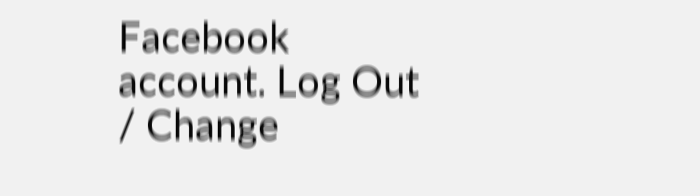Facebook account. Log Out / Change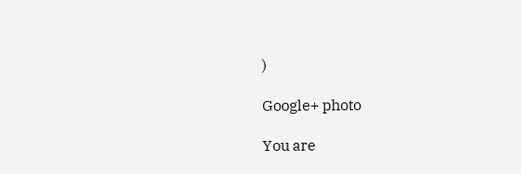)

Google+ photo

You are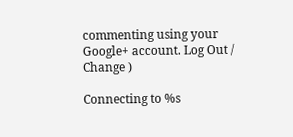commenting using your Google+ account. Log Out / Change )

Connecting to %s